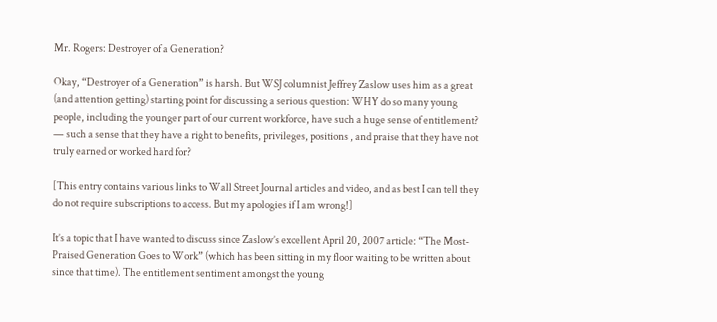Mr. Rogers: Destroyer of a Generation?

Okay, “Destroyer of a Generation” is harsh. But WSJ columnist Jeffrey Zaslow uses him as a great (and attention getting) starting point for discussing a serious question: WHY do so many young people, including the younger part of our current workforce, have such a huge sense of entitlement? — such a sense that they have a right to benefits, privileges, positions , and praise that they have not truly earned or worked hard for?

[This entry contains various links to Wall Street Journal articles and video, and as best I can tell they do not require subscriptions to access. But my apologies if I am wrong!]

It’s a topic that I have wanted to discuss since Zaslow’s excellent April 20, 2007 article: “The Most-Praised Generation Goes to Work” (which has been sitting in my floor waiting to be written about since that time). The entitlement sentiment amongst the young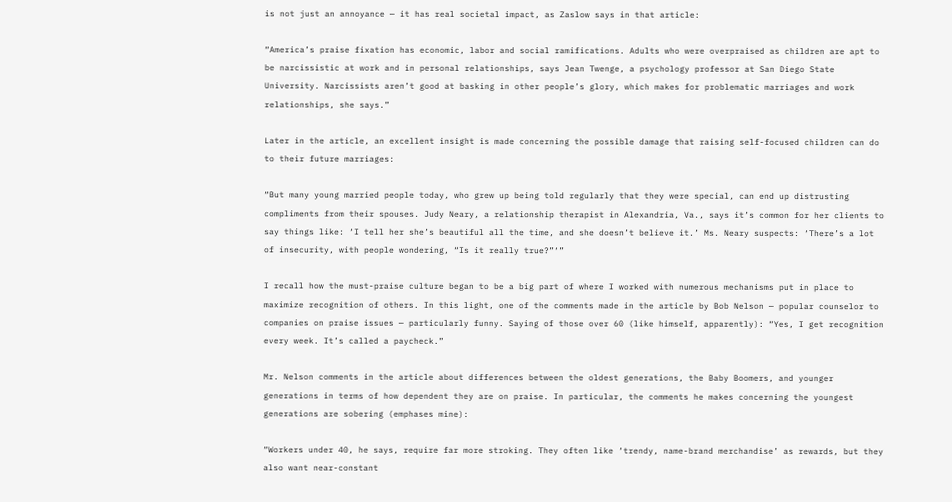is not just an annoyance — it has real societal impact, as Zaslow says in that article:

“America’s praise fixation has economic, labor and social ramifications. Adults who were overpraised as children are apt to be narcissistic at work and in personal relationships, says Jean Twenge, a psychology professor at San Diego State University. Narcissists aren’t good at basking in other people’s glory, which makes for problematic marriages and work relationships, she says.”

Later in the article, an excellent insight is made concerning the possible damage that raising self-focused children can do to their future marriages:

“But many young married people today, who grew up being told regularly that they were special, can end up distrusting compliments from their spouses. Judy Neary, a relationship therapist in Alexandria, Va., says it’s common for her clients to say things like: ‘I tell her she’s beautiful all the time, and she doesn’t believe it.’ Ms. Neary suspects: ‘There’s a lot of insecurity, with people wondering, “Is it really true?”‘”

I recall how the must-praise culture began to be a big part of where I worked with numerous mechanisms put in place to maximize recognition of others. In this light, one of the comments made in the article by Bob Nelson — popular counselor to companies on praise issues — particularly funny. Saying of those over 60 (like himself, apparently): “Yes, I get recognition every week. It’s called a paycheck.”

Mr. Nelson comments in the article about differences between the oldest generations, the Baby Boomers, and younger generations in terms of how dependent they are on praise. In particular, the comments he makes concerning the youngest generations are sobering (emphases mine):

“Workers under 40, he says, require far more stroking. They often like ‘trendy, name-brand merchandise’ as rewards, but they also want near-constant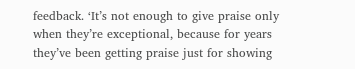feedback. ‘It’s not enough to give praise only when they’re exceptional, because for years they’ve been getting praise just for showing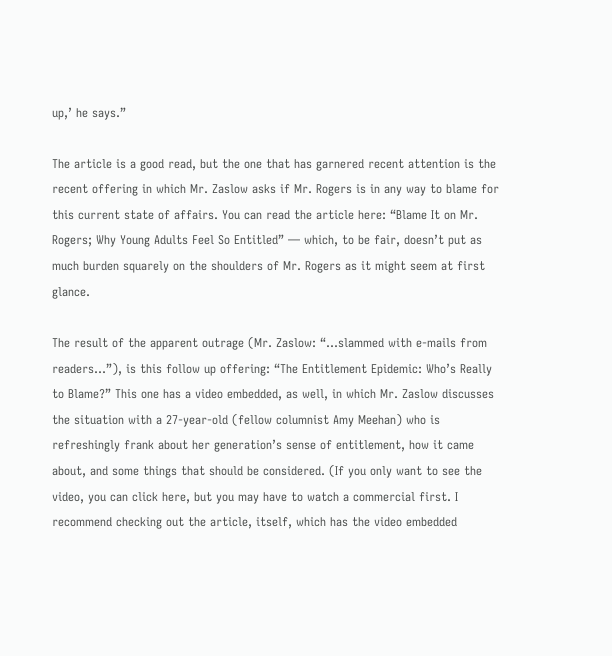up,’ he says.”

The article is a good read, but the one that has garnered recent attention is the recent offering in which Mr. Zaslow asks if Mr. Rogers is in any way to blame for this current state of affairs. You can read the article here: “Blame It on Mr. Rogers; Why Young Adults Feel So Entitled” — which, to be fair, doesn’t put as much burden squarely on the shoulders of Mr. Rogers as it might seem at first glance.

The result of the apparent outrage (Mr. Zaslow: “…slammed with e-mails from readers…”), is this follow up offering: “The Entitlement Epidemic: Who’s Really to Blame?” This one has a video embedded, as well, in which Mr. Zaslow discusses the situation with a 27-year-old (fellow columnist Amy Meehan) who is refreshingly frank about her generation’s sense of entitlement, how it came about, and some things that should be considered. (If you only want to see the video, you can click here, but you may have to watch a commercial first. I recommend checking out the article, itself, which has the video embedded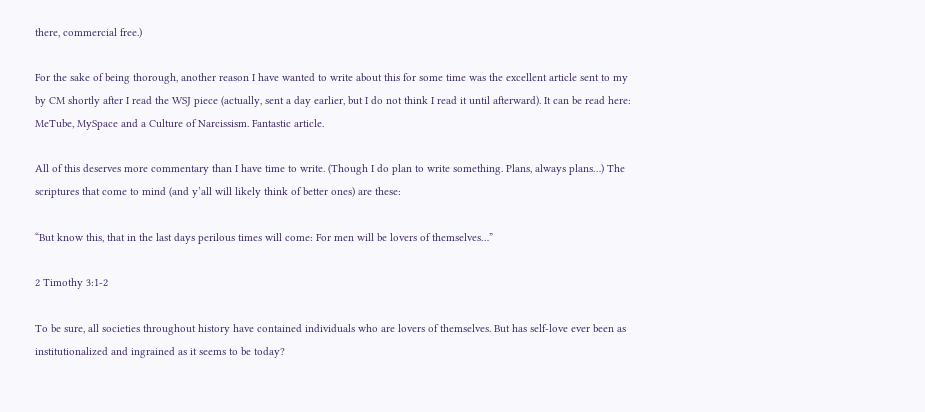there, commercial free.)

For the sake of being thorough, another reason I have wanted to write about this for some time was the excellent article sent to my by CM shortly after I read the WSJ piece (actually, sent a day earlier, but I do not think I read it until afterward). It can be read here: MeTube, MySpace and a Culture of Narcissism. Fantastic article.

All of this deserves more commentary than I have time to write. (Though I do plan to write something. Plans, always plans…) The scriptures that come to mind (and y’all will likely think of better ones) are these:

“But know this, that in the last days perilous times will come: For men will be lovers of themselves…”

2 Timothy 3:1-2

To be sure, all societies throughout history have contained individuals who are lovers of themselves. But has self-love ever been as institutionalized and ingrained as it seems to be today?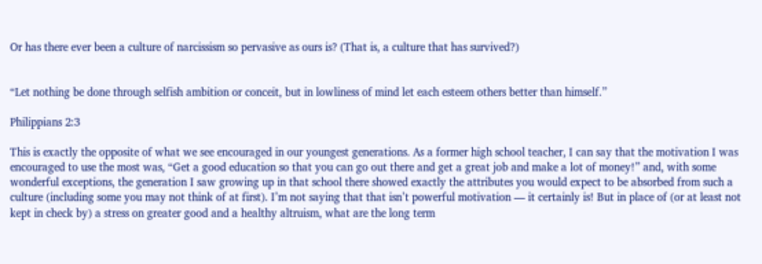Or has there ever been a culture of narcissism so pervasive as ours is? (That is, a culture that has survived?)


“Let nothing be done through selfish ambition or conceit, but in lowliness of mind let each esteem others better than himself.”

Philippians 2:3

This is exactly the opposite of what we see encouraged in our youngest generations. As a former high school teacher, I can say that the motivation I was encouraged to use the most was, “Get a good education so that you can go out there and get a great job and make a lot of money!” and, with some wonderful exceptions, the generation I saw growing up in that school there showed exactly the attributes you would expect to be absorbed from such a culture (including some you may not think of at first). I’m not saying that that isn’t powerful motivation — it certainly is! But in place of (or at least not kept in check by) a stress on greater good and a healthy altruism, what are the long term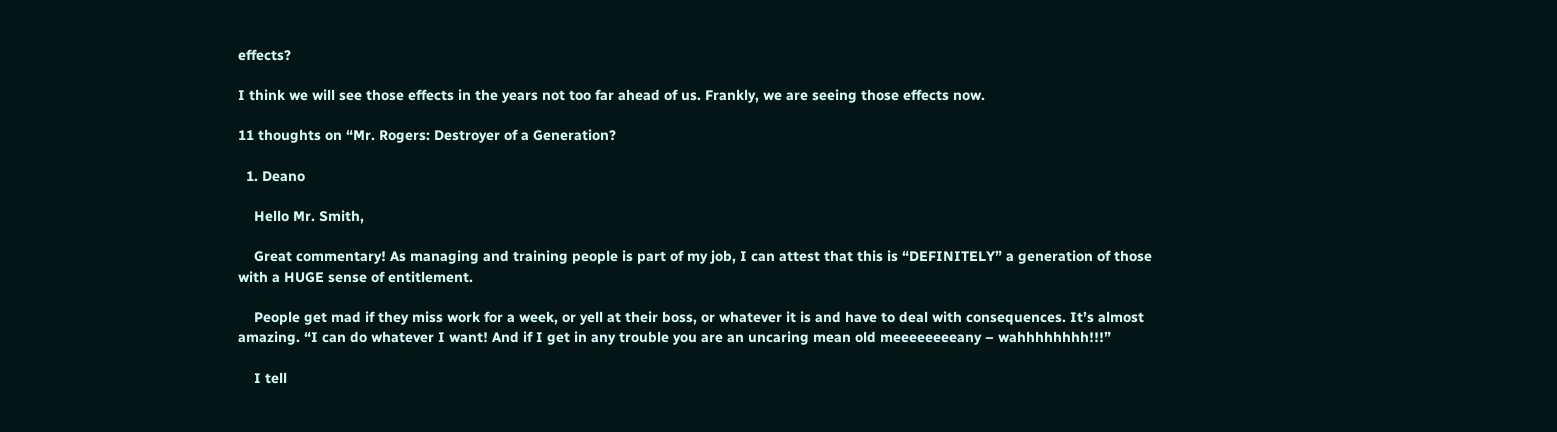effects?

I think we will see those effects in the years not too far ahead of us. Frankly, we are seeing those effects now.

11 thoughts on “Mr. Rogers: Destroyer of a Generation?

  1. Deano

    Hello Mr. Smith,

    Great commentary! As managing and training people is part of my job, I can attest that this is “DEFINITELY” a generation of those with a HUGE sense of entitlement.

    People get mad if they miss work for a week, or yell at their boss, or whatever it is and have to deal with consequences. It’s almost amazing. “I can do whatever I want! And if I get in any trouble you are an uncaring mean old meeeeeeeeany – wahhhhhhhh!!!”

    I tell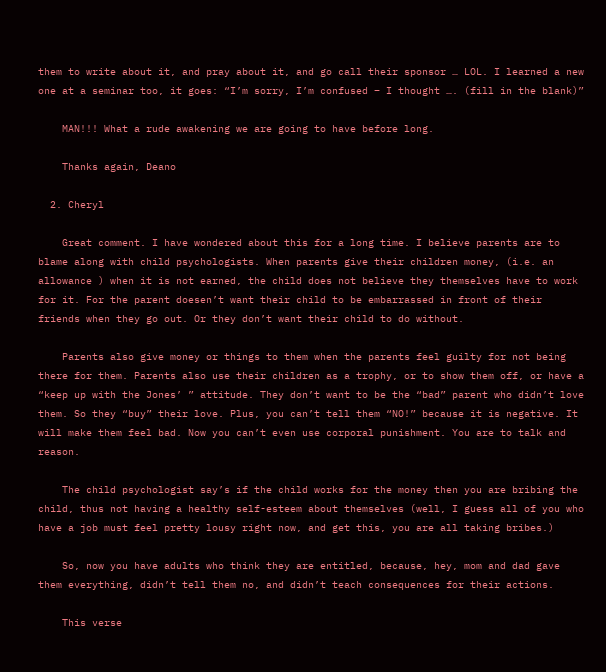them to write about it, and pray about it, and go call their sponsor … LOL. I learned a new one at a seminar too, it goes: “I’m sorry, I’m confused – I thought …. (fill in the blank)”

    MAN!!! What a rude awakening we are going to have before long.

    Thanks again, Deano

  2. Cheryl

    Great comment. I have wondered about this for a long time. I believe parents are to blame along with child psychologists. When parents give their children money, (i.e. an allowance ) when it is not earned, the child does not believe they themselves have to work for it. For the parent doesen’t want their child to be embarrassed in front of their friends when they go out. Or they don’t want their child to do without.

    Parents also give money or things to them when the parents feel guilty for not being there for them. Parents also use their children as a trophy, or to show them off, or have a “keep up with the Jones’ ” attitude. They don’t want to be the “bad” parent who didn’t love them. So they “buy” their love. Plus, you can’t tell them “NO!” because it is negative. It will make them feel bad. Now you can’t even use corporal punishment. You are to talk and reason.

    The child psychologist say’s if the child works for the money then you are bribing the child, thus not having a healthy self-esteem about themselves (well, I guess all of you who have a job must feel pretty lousy right now, and get this, you are all taking bribes.)

    So, now you have adults who think they are entitled, because, hey, mom and dad gave them everything, didn’t tell them no, and didn’t teach consequences for their actions.

    This verse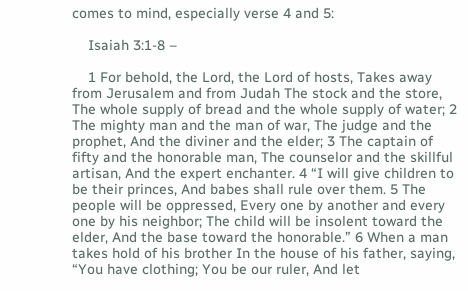comes to mind, especially verse 4 and 5:

    Isaiah 3:1-8 –

    1 For behold, the Lord, the Lord of hosts, Takes away from Jerusalem and from Judah The stock and the store, The whole supply of bread and the whole supply of water; 2 The mighty man and the man of war, The judge and the prophet, And the diviner and the elder; 3 The captain of fifty and the honorable man, The counselor and the skillful artisan, And the expert enchanter. 4 “I will give children to be their princes, And babes shall rule over them. 5 The people will be oppressed, Every one by another and every one by his neighbor; The child will be insolent toward the elder, And the base toward the honorable.” 6 When a man takes hold of his brother In the house of his father, saying, “You have clothing; You be our ruler, And let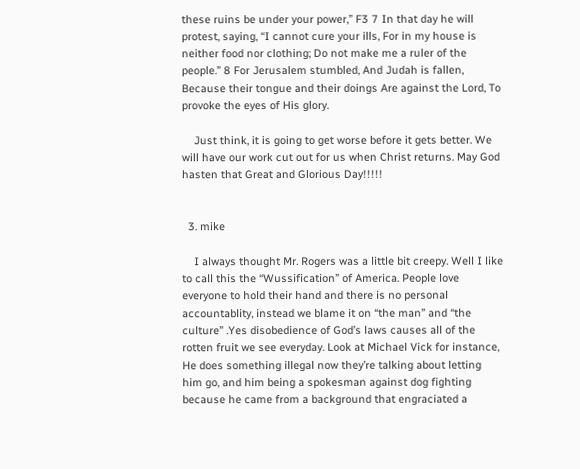these ruins be under your power,” F3 7 In that day he will protest, saying, “I cannot cure your ills, For in my house is neither food nor clothing; Do not make me a ruler of the people.” 8 For Jerusalem stumbled, And Judah is fallen, Because their tongue and their doings Are against the Lord, To provoke the eyes of His glory.

    Just think, it is going to get worse before it gets better. We will have our work cut out for us when Christ returns. May God hasten that Great and Glorious Day!!!!!


  3. mike

    I always thought Mr. Rogers was a little bit creepy. Well I like to call this the “Wussification” of America. People love everyone to hold their hand and there is no personal accountablity, instead we blame it on “the man” and “the culture” .Yes disobedience of God’s laws causes all of the rotten fruit we see everyday. Look at Michael Vick for instance, He does something illegal now they’re talking about letting him go, and him being a spokesman against dog fighting because he came from a background that engraciated a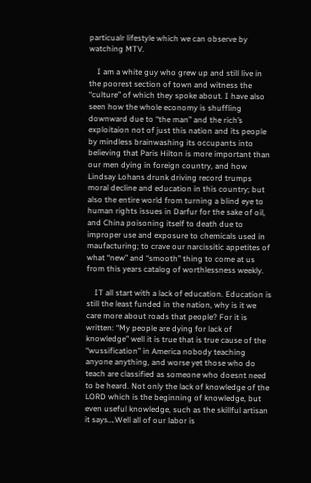particualr lifestyle which we can observe by watching MTV.

    I am a white guy who grew up and still live in the poorest section of town and witness the “culture” of which they spoke about. I have also seen how the whole economy is shuffling downward due to “the man” and the rich’s exploitaion not of just this nation and its people by mindless brainwashing its occupants into believing that Paris Hilton is more important than our men dying in foreign country, and how Lindsay Lohans drunk driving record trumps moral decline and education in this country; but also the entire world from turning a blind eye to human rights issues in Darfur for the sake of oil, and China poisoning itself to death due to improper use and exposure to chemicals used in maufacturing; to crave our narcissitic appetites of what “new” and “smooth” thing to come at us from this years catalog of worthlessness weekly.

    IT all start with a lack of education. Education is still the least funded in the nation, why is it we care more about roads that people? For it is written: “My people are dying for lack of knowledge” well it is true that is true cause of the “wussification” in America nobody teaching anyone anything, and worse yet those who do teach are classified as someone who doesnt need to be heard. Not only the lack of knowledge of the LORD which is the beginning of knowledge, but even useful knowledge, such as the skillful artisan it says….Well all of our labor is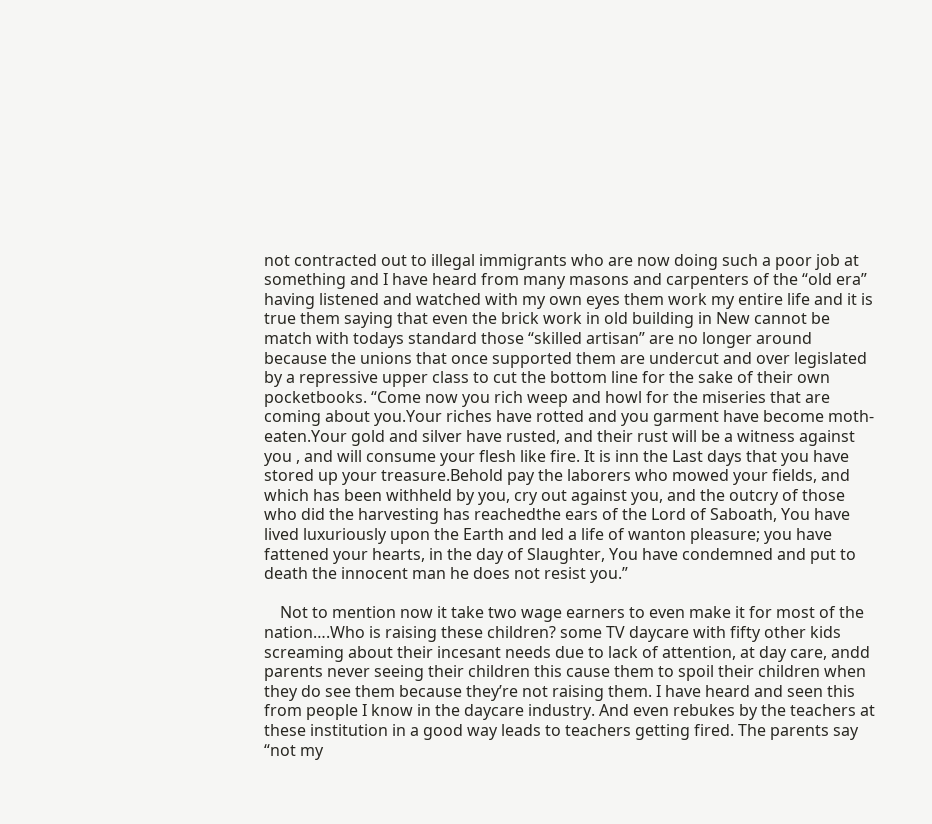not contracted out to illegal immigrants who are now doing such a poor job at something and I have heard from many masons and carpenters of the “old era” having listened and watched with my own eyes them work my entire life and it is true them saying that even the brick work in old building in New cannot be match with todays standard those “skilled artisan” are no longer around because the unions that once supported them are undercut and over legislated by a repressive upper class to cut the bottom line for the sake of their own pocketbooks. “Come now you rich weep and howl for the miseries that are coming about you.Your riches have rotted and you garment have become moth-eaten.Your gold and silver have rusted, and their rust will be a witness against you , and will consume your flesh like fire. It is inn the Last days that you have stored up your treasure.Behold pay the laborers who mowed your fields, and which has been withheld by you, cry out against you, and the outcry of those who did the harvesting has reachedthe ears of the Lord of Saboath, You have lived luxuriously upon the Earth and led a life of wanton pleasure; you have fattened your hearts, in the day of Slaughter, You have condemned and put to death the innocent man he does not resist you.”

    Not to mention now it take two wage earners to even make it for most of the nation….Who is raising these children? some TV daycare with fifty other kids screaming about their incesant needs due to lack of attention, at day care, andd parents never seeing their children this cause them to spoil their children when they do see them because they’re not raising them. I have heard and seen this from people I know in the daycare industry. And even rebukes by the teachers at these institution in a good way leads to teachers getting fired. The parents say “not my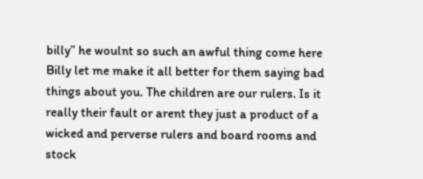billy” he woulnt so such an awful thing come here Billy let me make it all better for them saying bad things about you. The children are our rulers. Is it really their fault or arent they just a product of a wicked and perverse rulers and board rooms and stock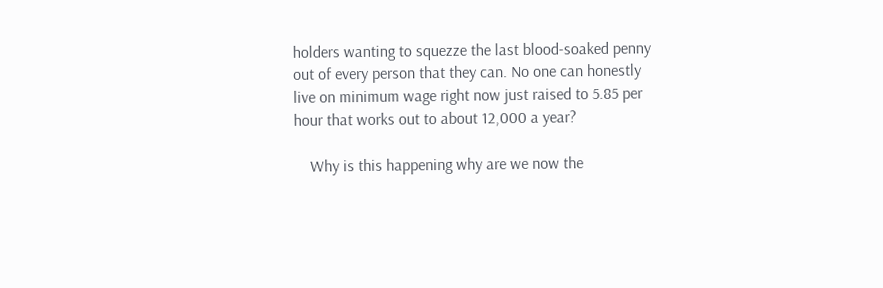holders wanting to squezze the last blood-soaked penny out of every person that they can. No one can honestly live on minimum wage right now just raised to 5.85 per hour that works out to about 12,000 a year?

    Why is this happening why are we now the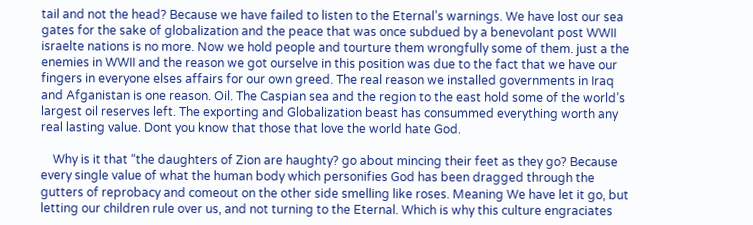tail and not the head? Because we have failed to listen to the Eternal’s warnings. We have lost our sea gates for the sake of globalization and the peace that was once subdued by a benevolant post WWII israelte nations is no more. Now we hold people and tourture them wrongfully some of them. just a the enemies in WWII and the reason we got ourselve in this position was due to the fact that we have our fingers in everyone elses affairs for our own greed. The real reason we installed governments in Iraq and Afganistan is one reason. Oil. The Caspian sea and the region to the east hold some of the world’s largest oil reserves left. The exporting and Globalization beast has consummed everything worth any real lasting value. Dont you know that those that love the world hate God.

    Why is it that “the daughters of Zion are haughty? go about mincing their feet as they go? Because every single value of what the human body which personifies God has been dragged through the gutters of reprobacy and comeout on the other side smelling like roses. Meaning We have let it go, but letting our children rule over us, and not turning to the Eternal. Which is why this culture engraciates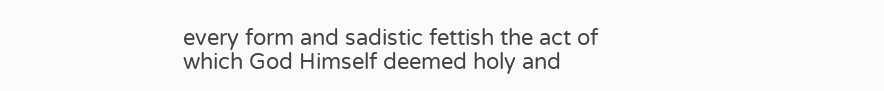every form and sadistic fettish the act of which God Himself deemed holy and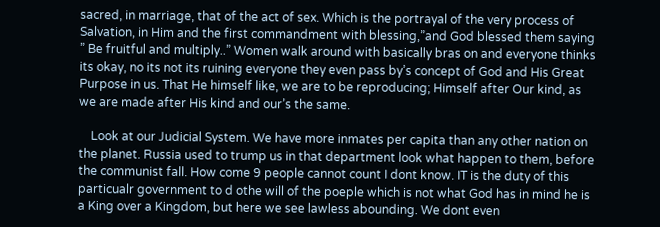sacred, in marriage, that of the act of sex. Which is the portrayal of the very process of Salvation, in Him and the first commandment with blessing,”and God blessed them saying ” Be fruitful and multiply..” Women walk around with basically bras on and everyone thinks its okay, no its not its ruining everyone they even pass by’s concept of God and His Great Purpose in us. That He himself like, we are to be reproducing; Himself after Our kind, as we are made after His kind and our’s the same.

    Look at our Judicial System. We have more inmates per capita than any other nation on the planet. Russia used to trump us in that department look what happen to them, before the communist fall. How come 9 people cannot count I dont know. IT is the duty of this particualr government to d othe will of the poeple which is not what God has in mind he is a King over a Kingdom, but here we see lawless abounding. We dont even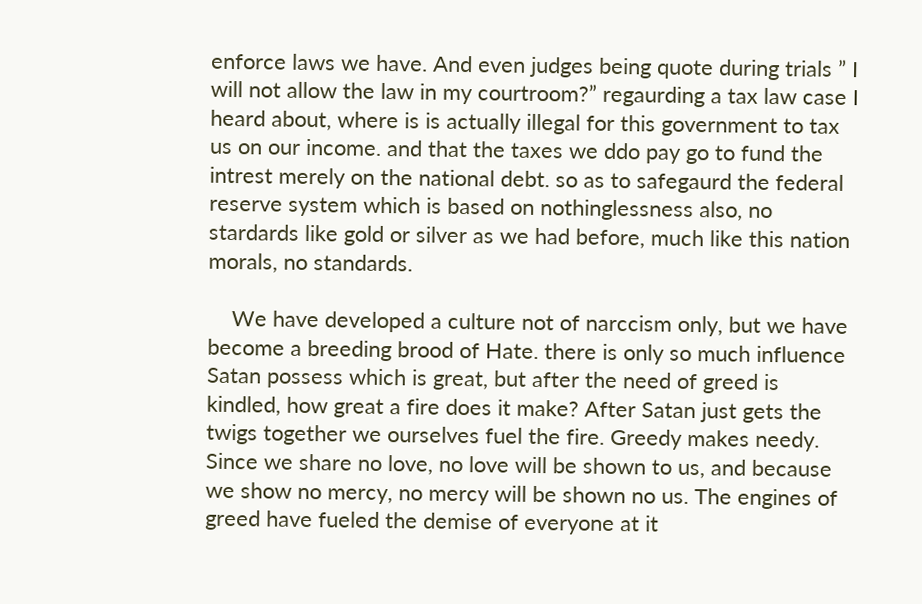enforce laws we have. And even judges being quote during trials ” I will not allow the law in my courtroom?” regaurding a tax law case I heard about, where is is actually illegal for this government to tax us on our income. and that the taxes we ddo pay go to fund the intrest merely on the national debt. so as to safegaurd the federal reserve system which is based on nothinglessness also, no stardards like gold or silver as we had before, much like this nation morals, no standards.

    We have developed a culture not of narccism only, but we have become a breeding brood of Hate. there is only so much influence Satan possess which is great, but after the need of greed is kindled, how great a fire does it make? After Satan just gets the twigs together we ourselves fuel the fire. Greedy makes needy. Since we share no love, no love will be shown to us, and because we show no mercy, no mercy will be shown no us. The engines of greed have fueled the demise of everyone at it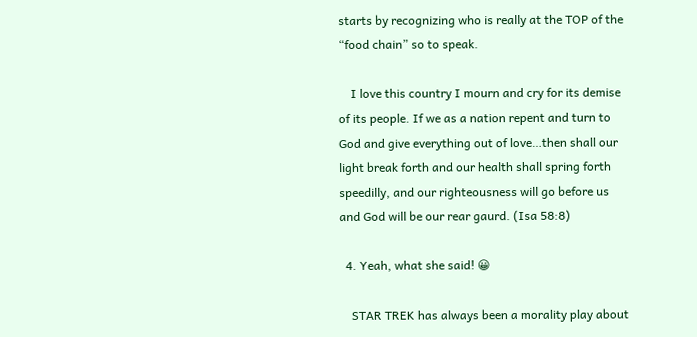starts by recognizing who is really at the TOP of the “food chain” so to speak.

    I love this country I mourn and cry for its demise of its people. If we as a nation repent and turn to God and give everything out of love…then shall our light break forth and our health shall spring forth speedilly, and our righteousness will go before us and God will be our rear gaurd. (Isa 58:8)

  4. Yeah, what she said! 😀

    STAR TREK has always been a morality play about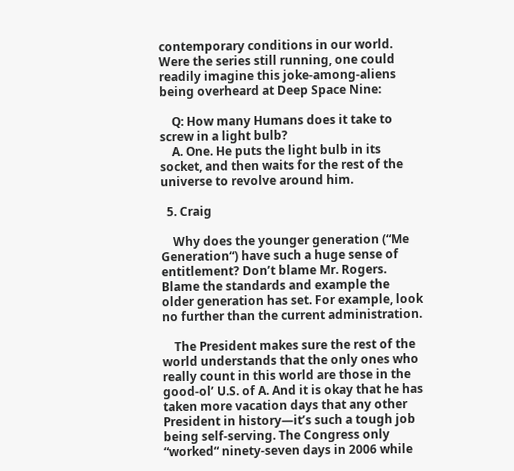contemporary conditions in our world. Were the series still running, one could readily imagine this joke-among-aliens being overheard at Deep Space Nine:

    Q: How many Humans does it take to screw in a light bulb?
    A. One. He puts the light bulb in its socket, and then waits for the rest of the universe to revolve around him.

  5. Craig

    Why does the younger generation (“Me Generation“) have such a huge sense of entitlement? Don’t blame Mr. Rogers. Blame the standards and example the older generation has set. For example, look no further than the current administration.

    The President makes sure the rest of the world understands that the only ones who really count in this world are those in the good-ol’ U.S. of A. And it is okay that he has taken more vacation days that any other President in history—it’s such a tough job being self-serving. The Congress only “worked“ ninety-seven days in 2006 while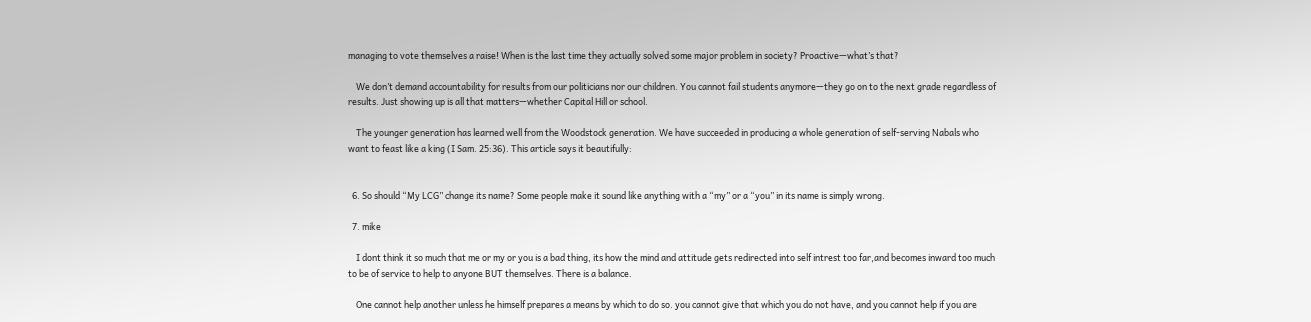managing to vote themselves a raise! When is the last time they actually solved some major problem in society? Proactive—what’s that?

    We don’t demand accountability for results from our politicians nor our children. You cannot fail students anymore—they go on to the next grade regardless of results. Just showing up is all that matters—whether Capital Hill or school.

    The younger generation has learned well from the Woodstock generation. We have succeeded in producing a whole generation of self-serving Nabals who want to feast like a king (I Sam. 25:36). This article says it beautifully:


  6. So should “My LCG” change its name? Some people make it sound like anything with a “my” or a “you” in its name is simply wrong.

  7. mike

    I dont think it so much that me or my or you is a bad thing, its how the mind and attitude gets redirected into self intrest too far,and becomes inward too much to be of service to help to anyone BUT themselves. There is a balance.

    One cannot help another unless he himself prepares a means by which to do so. you cannot give that which you do not have, and you cannot help if you are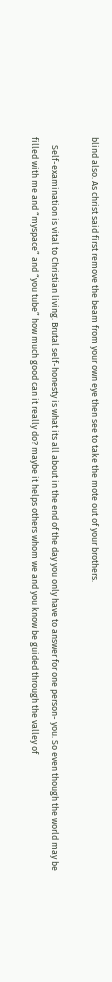blind also. As christ said first remove the beam from your own eye then see to take the mote out of your brothers.

    Self-examination is vital to Christian living. Brutal self-honesty is what its all about in the end of the day you only have to answer for one person- you. So even though the world may be filled with me and “myspace” and “you tube” how much good can it really do? maybe it helps others whom we and you know be guided through the valley of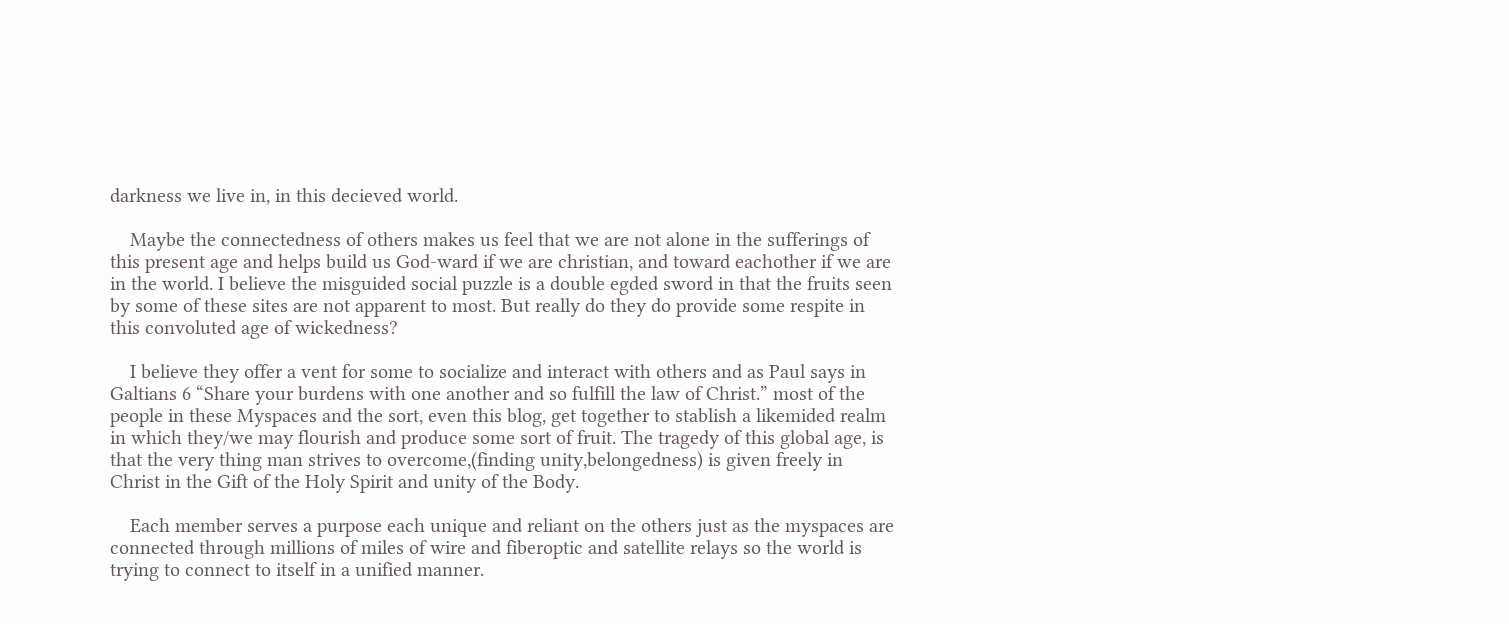darkness we live in, in this decieved world.

    Maybe the connectedness of others makes us feel that we are not alone in the sufferings of this present age and helps build us God-ward if we are christian, and toward eachother if we are in the world. I believe the misguided social puzzle is a double egded sword in that the fruits seen by some of these sites are not apparent to most. But really do they do provide some respite in this convoluted age of wickedness?

    I believe they offer a vent for some to socialize and interact with others and as Paul says in Galtians 6 “Share your burdens with one another and so fulfill the law of Christ.” most of the people in these Myspaces and the sort, even this blog, get together to stablish a likemided realm in which they/we may flourish and produce some sort of fruit. The tragedy of this global age, is that the very thing man strives to overcome,(finding unity,belongedness) is given freely in Christ in the Gift of the Holy Spirit and unity of the Body.

    Each member serves a purpose each unique and reliant on the others just as the myspaces are connected through millions of miles of wire and fiberoptic and satellite relays so the world is trying to connect to itself in a unified manner.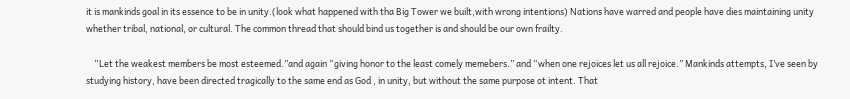it is mankinds goal in its essence to be in unity.(look what happened with tha Big Tower we built,with wrong intentions) Nations have warred and people have dies maintaining unity whether tribal, national, or cultural. The common thread that should bind us together is and should be our own frailty.

    “Let the weakest members be most esteemed.”and again “giving honor to the least comely memebers.” and “when one rejoices let us all rejoice.” Mankinds attempts, I’ve seen by studying history, have been directed tragically to the same end as God , in unity, but without the same purpose ot intent. That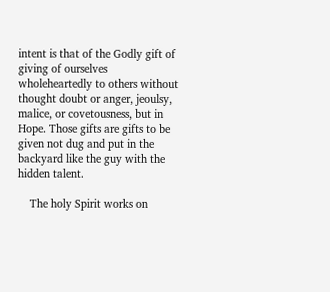intent is that of the Godly gift of giving of ourselves wholeheartedly to others without thought doubt or anger, jeoulsy, malice, or covetousness, but in Hope. Those gifts are gifts to be given not dug and put in the backyard like the guy with the hidden talent.

    The holy Spirit works on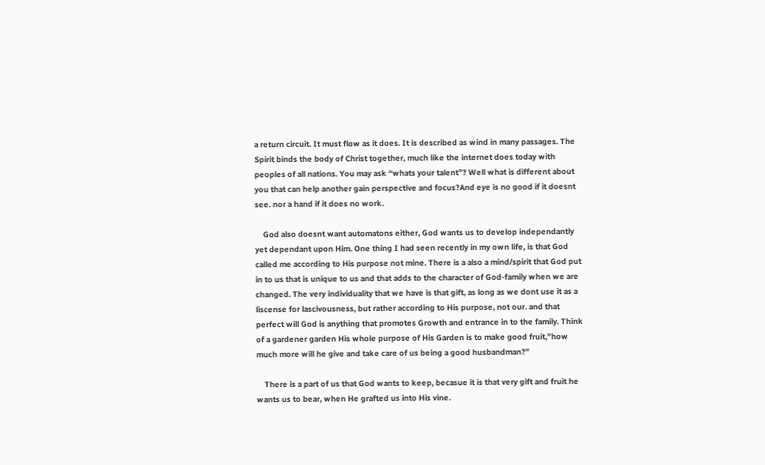a return circuit. It must flow as it does. It is described as wind in many passages. The Spirit binds the body of Christ together, much like the internet does today with peoples of all nations. You may ask “whats your talent”? Well what is different about you that can help another gain perspective and focus?And eye is no good if it doesnt see. nor a hand if it does no work.

    God also doesnt want automatons either, God wants us to develop independantly yet dependant upon Him. One thing I had seen recently in my own life, is that God called me according to His purpose not mine. There is a also a mind/spirit that God put in to us that is unique to us and that adds to the character of God-family when we are changed. The very individuality that we have is that gift, as long as we dont use it as a liscense for lascivousness, but rather according to His purpose, not our. and that perfect will God is anything that promotes Growth and entrance in to the family. Think of a gardener garden His whole purpose of His Garden is to make good fruit,”how much more will he give and take care of us being a good husbandman?”

    There is a part of us that God wants to keep, becasue it is that very gift and fruit he wants us to bear, when He grafted us into His vine.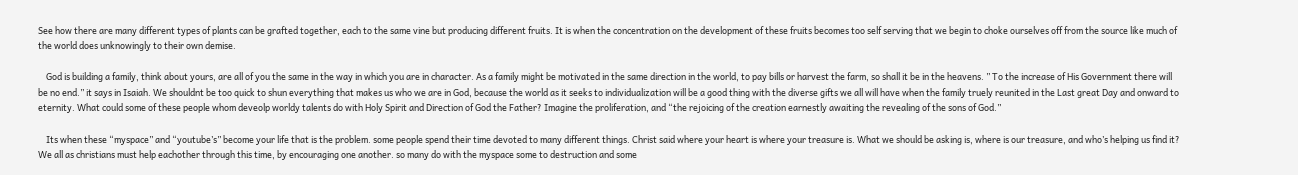See how there are many different types of plants can be grafted together, each to the same vine but producing different fruits. It is when the concentration on the development of these fruits becomes too self serving that we begin to choke ourselves off from the source like much of the world does unknowingly to their own demise.

    God is building a family, think about yours, are all of you the same in the way in which you are in character. As a family might be motivated in the same direction in the world, to pay bills or harvest the farm, so shall it be in the heavens. ” To the increase of His Government there will be no end.” it says in Isaiah. We shouldnt be too quick to shun everything that makes us who we are in God, because the world as it seeks to individualization will be a good thing with the diverse gifts we all will have when the family truely reunited in the Last great Day and onward to eternity. What could some of these people whom deveolp worldy talents do with Holy Spirit and Direction of God the Father? Imagine the proliferation, and “the rejoicing of the creation earnestly awaiting the revealing of the sons of God.”

    Its when these “myspace” and “youtube’s” become your life that is the problem. some people spend their time devoted to many different things. Christ said where your heart is where your treasure is. What we should be asking is, where is our treasure, and who’s helping us find it? We all as christians must help eachother through this time, by encouraging one another. so many do with the myspace some to destruction and some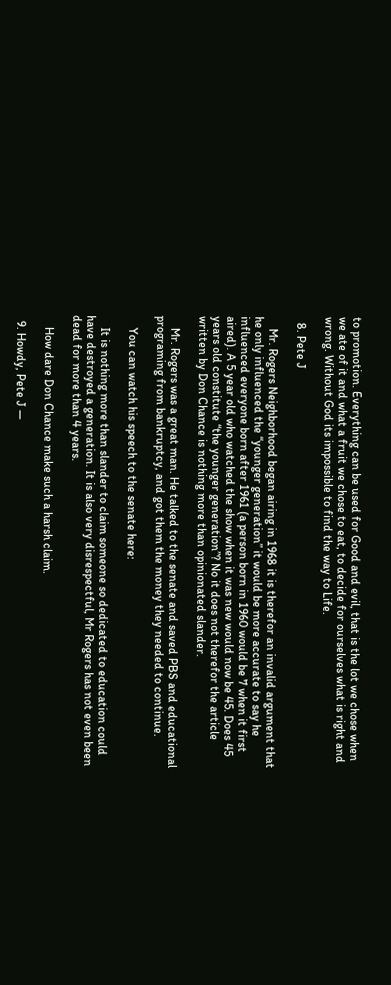to promotion. Everything can be used for Good and evil, that is the lot we chose when we ate of it and what a fruit we chose to eat, to decide for ourselves what is right and wrong. Without God its impossible to find the way to Life.

  8. Pete J

    Mr. Rogers Neighborhood began airing in 1968 it is therefor an invalid argument that he only influenced the “younger generation” it would be more accurate to say he influenced everyone born after 1961 (a person born in 1960 would be 7 when it first aired). A 5 year old who watched the show when it was new would now be 45. Does 45 years old constitute “the younger generation”? No it does not therefor the article written by Don Chance is nothing more than opinionated slander.

    Mr. Rogers was a great man. He talked to the senate and saved PBS and educational programing from bankruptcy, and got them the money they needed to continue.

    You can watch his speech to the senate here:

    It is nothing more than slander to claim someone so dedicated to education could have destroyed a generation. It is also very disrespectful, Mr Rogers has not even been dead for more than 4 years.

    How dare Don Chance make such a harsh claim.

  9. Howdy, Pete J —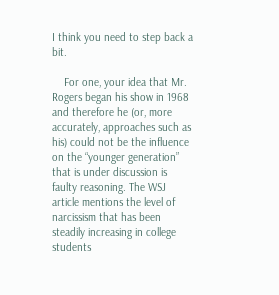I think you need to step back a bit.

    For one, your idea that Mr. Rogers began his show in 1968 and therefore he (or, more accurately, approaches such as his) could not be the influence on the “younger generation” that is under discussion is faulty reasoning. The WSJ article mentions the level of narcissism that has been steadily increasing in college students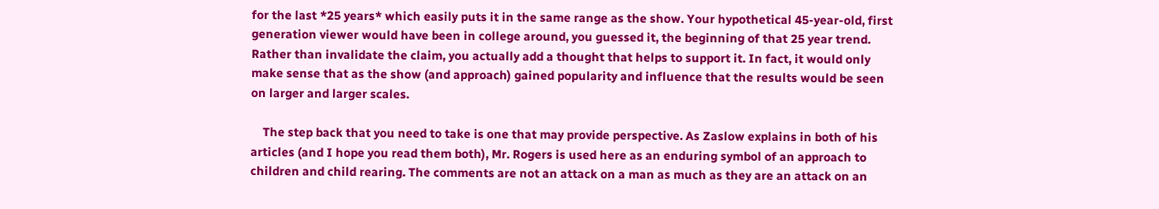for the last *25 years* which easily puts it in the same range as the show. Your hypothetical 45-year-old, first generation viewer would have been in college around, you guessed it, the beginning of that 25 year trend. Rather than invalidate the claim, you actually add a thought that helps to support it. In fact, it would only make sense that as the show (and approach) gained popularity and influence that the results would be seen on larger and larger scales.

    The step back that you need to take is one that may provide perspective. As Zaslow explains in both of his articles (and I hope you read them both), Mr. Rogers is used here as an enduring symbol of an approach to children and child rearing. The comments are not an attack on a man as much as they are an attack on an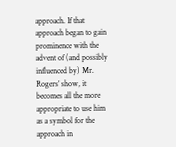approach. If that approach began to gain prominence with the advent of (and possibly influenced by) Mr. Rogers’ show, it becomes all the more appropriate to use him as a symbol for the approach in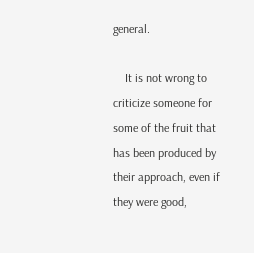general.

    It is not wrong to criticize someone for some of the fruit that has been produced by their approach, even if they were good,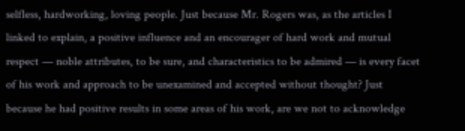selfless, hardworking, loving people. Just because Mr. Rogers was, as the articles I linked to explain, a positive influence and an encourager of hard work and mutual respect — noble attributes, to be sure, and characteristics to be admired — is every facet of his work and approach to be unexamined and accepted without thought? Just because he had positive results in some areas of his work, are we not to acknowledge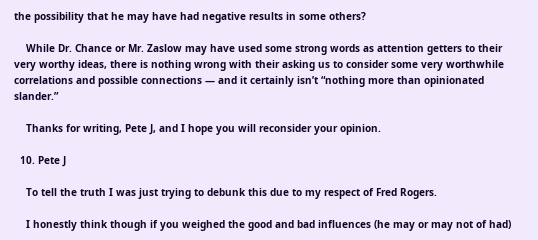the possibility that he may have had negative results in some others?

    While Dr. Chance or Mr. Zaslow may have used some strong words as attention getters to their very worthy ideas, there is nothing wrong with their asking us to consider some very worthwhile correlations and possible connections — and it certainly isn’t “nothing more than opinionated slander.”

    Thanks for writing, Pete J, and I hope you will reconsider your opinion.

  10. Pete J

    To tell the truth I was just trying to debunk this due to my respect of Fred Rogers.

    I honestly think though if you weighed the good and bad influences (he may or may not of had)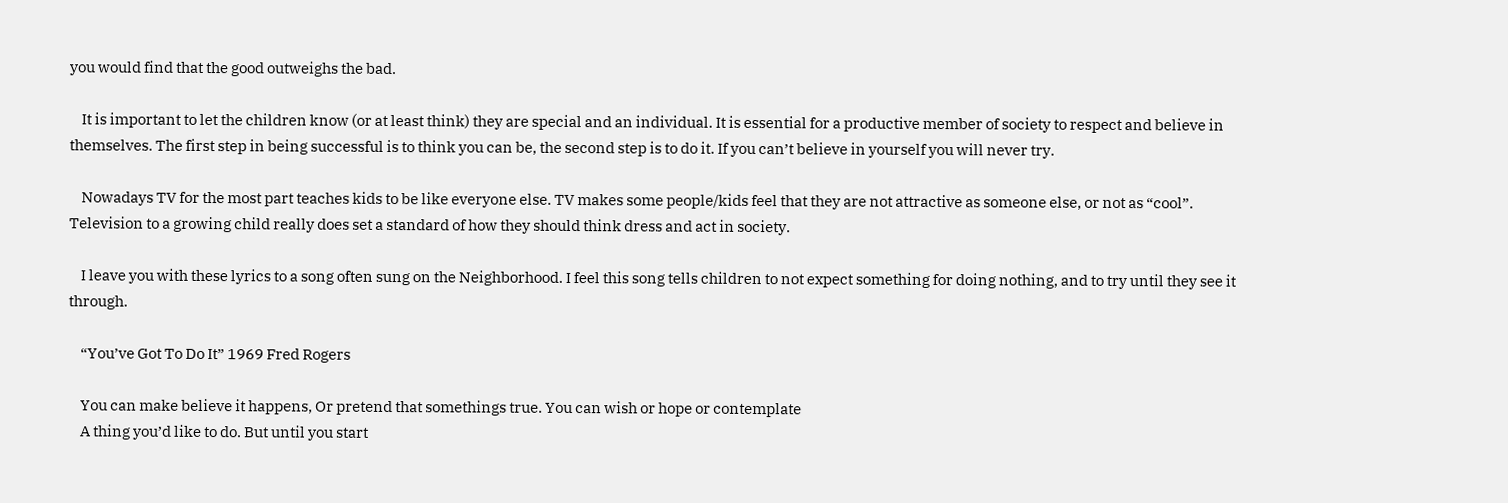you would find that the good outweighs the bad.

    It is important to let the children know (or at least think) they are special and an individual. It is essential for a productive member of society to respect and believe in themselves. The first step in being successful is to think you can be, the second step is to do it. If you can’t believe in yourself you will never try.

    Nowadays TV for the most part teaches kids to be like everyone else. TV makes some people/kids feel that they are not attractive as someone else, or not as “cool”. Television to a growing child really does set a standard of how they should think dress and act in society.

    I leave you with these lyrics to a song often sung on the Neighborhood. I feel this song tells children to not expect something for doing nothing, and to try until they see it through.

    “You’ve Got To Do It” 1969 Fred Rogers

    You can make believe it happens, Or pretend that somethings true. You can wish or hope or contemplate
    A thing you’d like to do. But until you start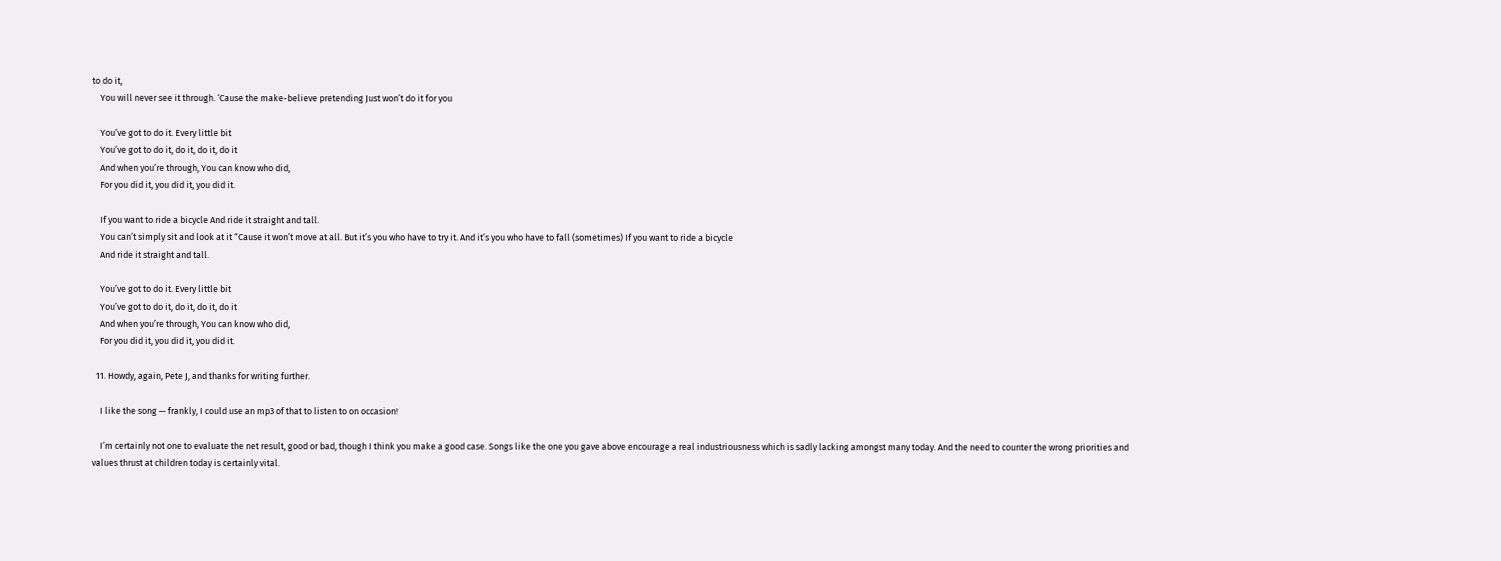to do it,
    You will never see it through. ‘Cause the make-believe pretending Just won’t do it for you

    You’ve got to do it. Every little bit
    You’ve got to do it, do it, do it, do it
    And when you’re through, You can know who did,
    For you did it, you did it, you did it.

    If you want to ride a bicycle And ride it straight and tall.
    You can’t simply sit and look at it “Cause it won’t move at all. But it’s you who have to try it. And it’s you who have to fall (sometimes) If you want to ride a bicycle
    And ride it straight and tall.

    You’ve got to do it. Every little bit
    You’ve got to do it, do it, do it, do it
    And when you’re through, You can know who did,
    For you did it, you did it, you did it.

  11. Howdy, again, Pete J, and thanks for writing further.

    I like the song — frankly, I could use an mp3 of that to listen to on occasion!

    I’m certainly not one to evaluate the net result, good or bad, though I think you make a good case. Songs like the one you gave above encourage a real industriousness which is sadly lacking amongst many today. And the need to counter the wrong priorities and values thrust at children today is certainly vital.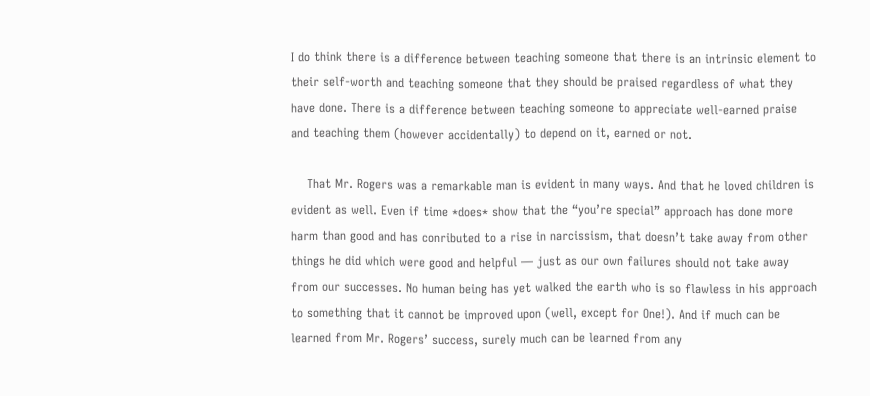I do think there is a difference between teaching someone that there is an intrinsic element to their self-worth and teaching someone that they should be praised regardless of what they have done. There is a difference between teaching someone to appreciate well-earned praise and teaching them (however accidentally) to depend on it, earned or not.

    That Mr. Rogers was a remarkable man is evident in many ways. And that he loved children is evident as well. Even if time *does* show that the “you’re special” approach has done more harm than good and has conributed to a rise in narcissism, that doesn’t take away from other things he did which were good and helpful — just as our own failures should not take away from our successes. No human being has yet walked the earth who is so flawless in his approach to something that it cannot be improved upon (well, except for One!). And if much can be learned from Mr. Rogers’ success, surely much can be learned from any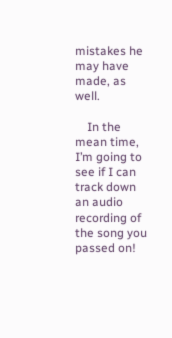mistakes he may have made, as well.

    In the mean time, I’m going to see if I can track down an audio recording of the song you passed on!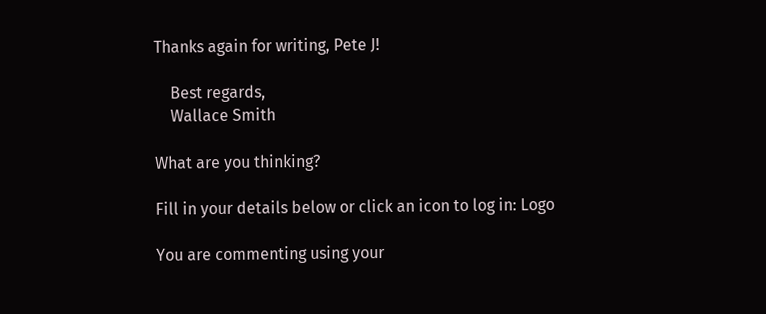Thanks again for writing, Pete J!

    Best regards,
    Wallace Smith

What are you thinking?

Fill in your details below or click an icon to log in: Logo

You are commenting using your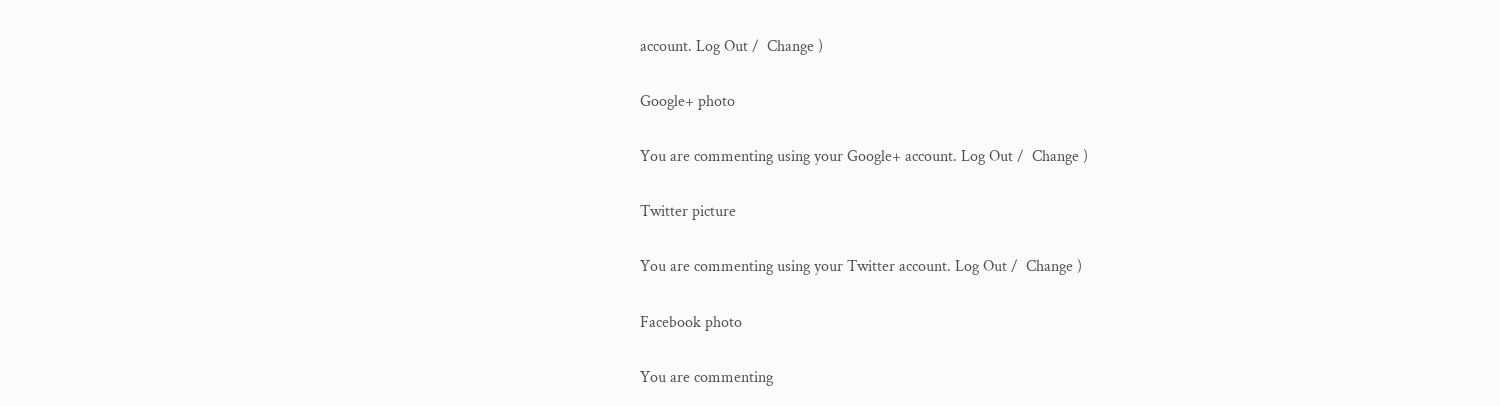account. Log Out /  Change )

Google+ photo

You are commenting using your Google+ account. Log Out /  Change )

Twitter picture

You are commenting using your Twitter account. Log Out /  Change )

Facebook photo

You are commenting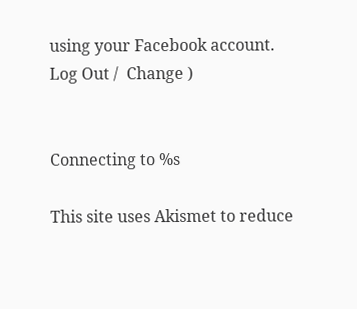using your Facebook account. Log Out /  Change )


Connecting to %s

This site uses Akismet to reduce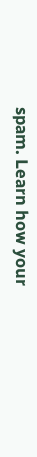spam. Learn how your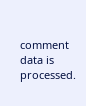comment data is processed.